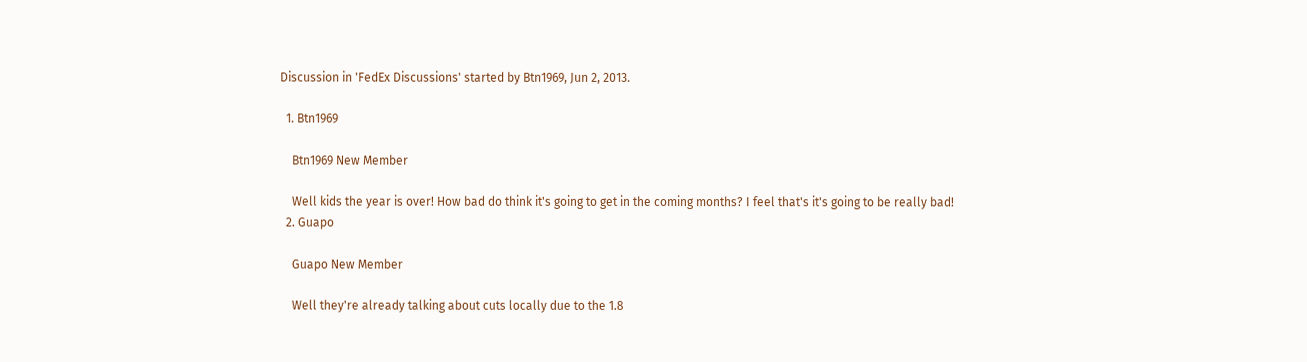Discussion in 'FedEx Discussions' started by Btn1969, Jun 2, 2013.

  1. Btn1969

    Btn1969 New Member

    Well kids the year is over! How bad do think it's going to get in the coming months? I feel that's it's going to be really bad!
  2. Guapo

    Guapo New Member

    Well they're already talking about cuts locally due to the 1.8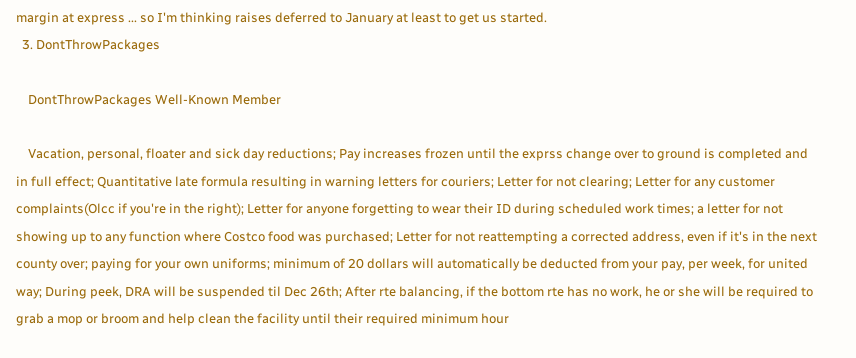margin at express ... so I'm thinking raises deferred to January at least to get us started.
  3. DontThrowPackages

    DontThrowPackages Well-Known Member

    Vacation, personal, floater and sick day reductions; Pay increases frozen until the exprss change over to ground is completed and in full effect; Quantitative late formula resulting in warning letters for couriers; Letter for not clearing; Letter for any customer complaints(Olcc if you're in the right); Letter for anyone forgetting to wear their ID during scheduled work times; a letter for not showing up to any function where Costco food was purchased; Letter for not reattempting a corrected address, even if it's in the next county over; paying for your own uniforms; minimum of 20 dollars will automatically be deducted from your pay, per week, for united way; During peek, DRA will be suspended til Dec 26th; After rte balancing, if the bottom rte has no work, he or she will be required to grab a mop or broom and help clean the facility until their required minimum hour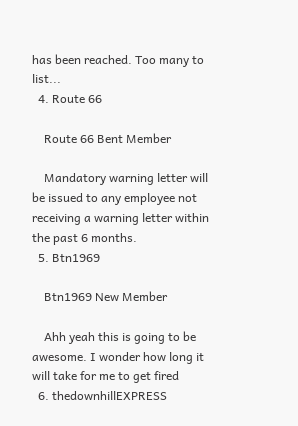has been reached. Too many to list...
  4. Route 66

    Route 66 Bent Member

    Mandatory warning letter will be issued to any employee not receiving a warning letter within the past 6 months.
  5. Btn1969

    Btn1969 New Member

    Ahh yeah this is going to be awesome. I wonder how long it will take for me to get fired
  6. thedownhillEXPRESS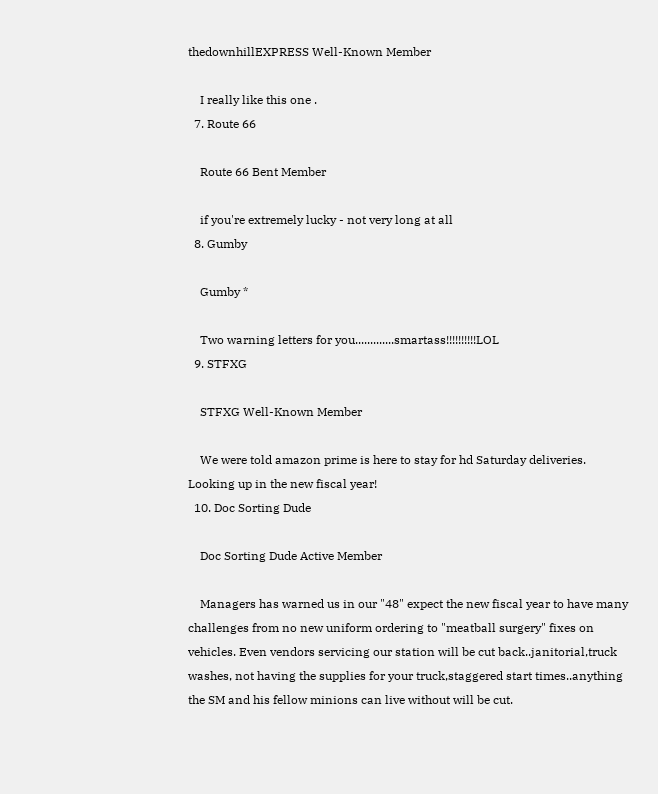thedownhillEXPRESS Well-Known Member

    I really like this one .
  7. Route 66

    Route 66 Bent Member

    if you're extremely lucky - not very long at all
  8. Gumby

    Gumby *

    Two warning letters for you.............smartass!!!!!!!!!!LOL
  9. STFXG

    STFXG Well-Known Member

    We were told amazon prime is here to stay for hd Saturday deliveries. Looking up in the new fiscal year!
  10. Doc Sorting Dude

    Doc Sorting Dude Active Member

    Managers has warned us in our "48" expect the new fiscal year to have many challenges from no new uniform ordering to "meatball surgery" fixes on vehicles. Even vendors servicing our station will be cut back..janitorial,truck washes, not having the supplies for your truck,staggered start times..anything the SM and his fellow minions can live without will be cut.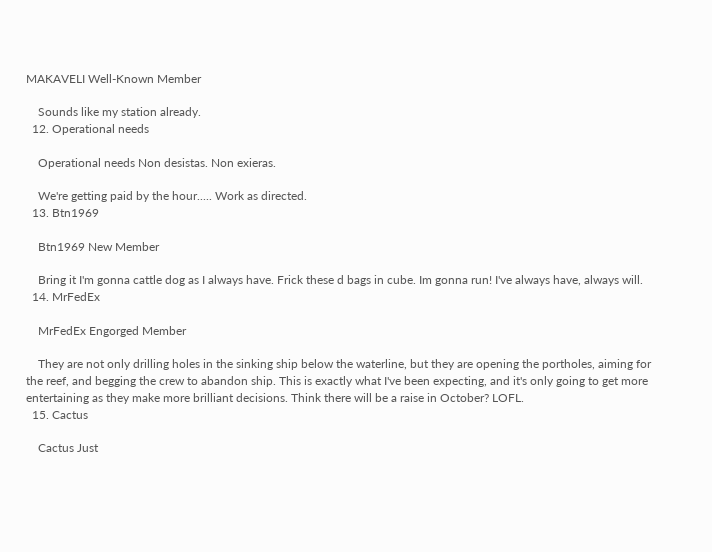MAKAVELI Well-Known Member

    Sounds like my station already.
  12. Operational needs

    Operational needs Non desistas. Non exieras.

    We're getting paid by the hour..... Work as directed.
  13. Btn1969

    Btn1969 New Member

    Bring it I'm gonna cattle dog as I always have. Frick these d bags in cube. Im gonna run! I've always have, always will.
  14. MrFedEx

    MrFedEx Engorged Member

    They are not only drilling holes in the sinking ship below the waterline, but they are opening the portholes, aiming for the reef, and begging the crew to abandon ship. This is exactly what I've been expecting, and it's only going to get more entertaining as they make more brilliant decisions. Think there will be a raise in October? LOFL.
  15. Cactus

    Cactus Just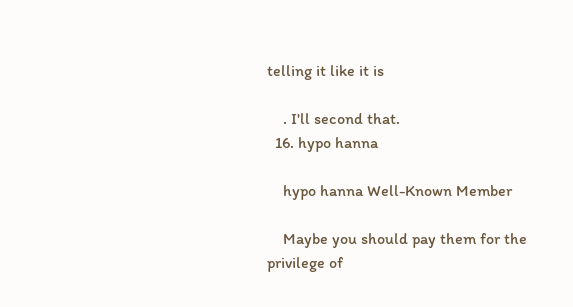telling it like it is

    . I'll second that.
  16. hypo hanna

    hypo hanna Well-Known Member

    Maybe you should pay them for the privilege of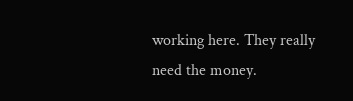working here. They really need the money.